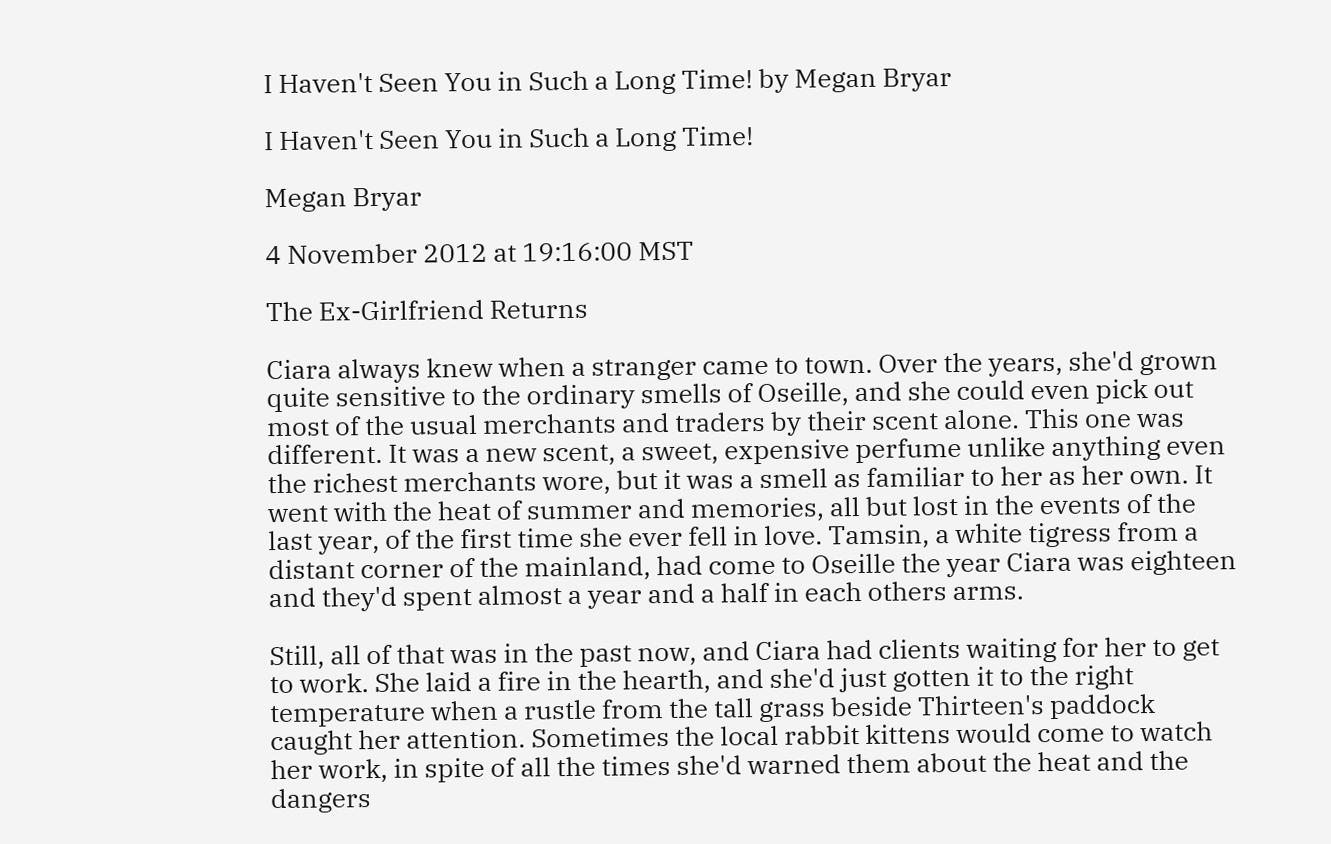I Haven't Seen You in Such a Long Time! by Megan Bryar

I Haven't Seen You in Such a Long Time!

Megan Bryar

4 November 2012 at 19:16:00 MST

The Ex-Girlfriend Returns

Ciara always knew when a stranger came to town. Over the years, she'd grown quite sensitive to the ordinary smells of Oseille, and she could even pick out most of the usual merchants and traders by their scent alone. This one was different. It was a new scent, a sweet, expensive perfume unlike anything even the richest merchants wore, but it was a smell as familiar to her as her own. It went with the heat of summer and memories, all but lost in the events of the last year, of the first time she ever fell in love. Tamsin, a white tigress from a distant corner of the mainland, had come to Oseille the year Ciara was eighteen and they'd spent almost a year and a half in each others arms.

Still, all of that was in the past now, and Ciara had clients waiting for her to get to work. She laid a fire in the hearth, and she'd just gotten it to the right temperature when a rustle from the tall grass beside Thirteen's paddock caught her attention. Sometimes the local rabbit kittens would come to watch her work, in spite of all the times she'd warned them about the heat and the dangers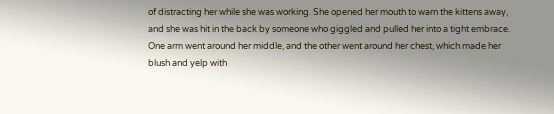of distracting her while she was working. She opened her mouth to warn the kittens away, and she was hit in the back by someone who giggled and pulled her into a tight embrace. One arm went around her middle, and the other went around her chest, which made her blush and yelp with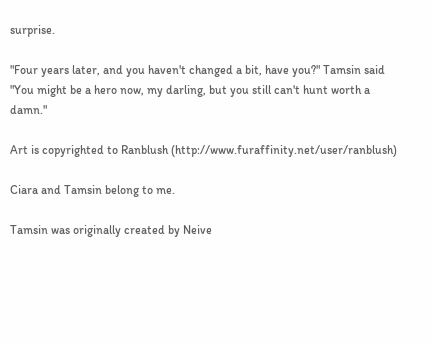surprise.

"Four years later, and you haven't changed a bit, have you?" Tamsin said "You might be a hero now, my darling, but you still can't hunt worth a damn."

Art is copyrighted to Ranblush (http://www.furaffinity.net/user/ranblush)

Ciara and Tamsin belong to me.

Tamsin was originally created by Neive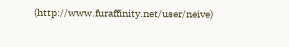(http://www.furaffinity.net/user/neive)